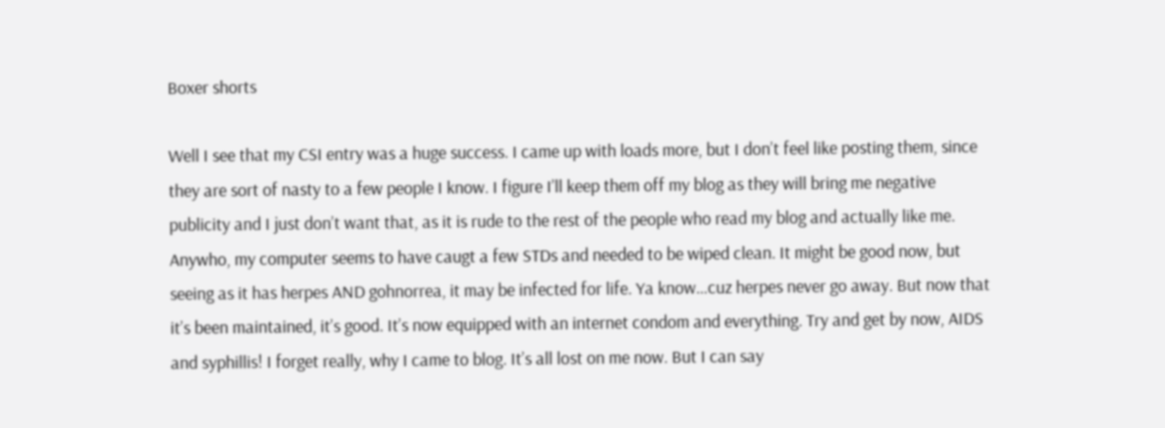Boxer shorts

Well I see that my CSI entry was a huge success. I came up with loads more, but I don’t feel like posting them, since they are sort of nasty to a few people I know. I figure I’ll keep them off my blog as they will bring me negative publicity and I just don’t want that, as it is rude to the rest of the people who read my blog and actually like me. Anywho, my computer seems to have caugt a few STDs and needed to be wiped clean. It might be good now, but seeing as it has herpes AND gohnorrea, it may be infected for life. Ya know…cuz herpes never go away. But now that it’s been maintained, it’s good. It’s now equipped with an internet condom and everything. Try and get by now, AIDS and syphillis! I forget really, why I came to blog. It’s all lost on me now. But I can say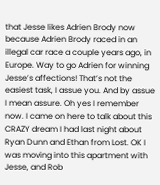that Jesse likes Adrien Brody now because Adrien Brody raced in an illegal car race a couple years ago, in Europe. Way to go Adrien for winning Jesse’s affections! That’s not the easiest task, I assue you. And by assue I mean assure. Oh yes I remember now. I came on here to talk about this CRAZY dream I had last night about Ryan Dunn and Ethan from Lost. OK I was moving into this apartment with Jesse, and Rob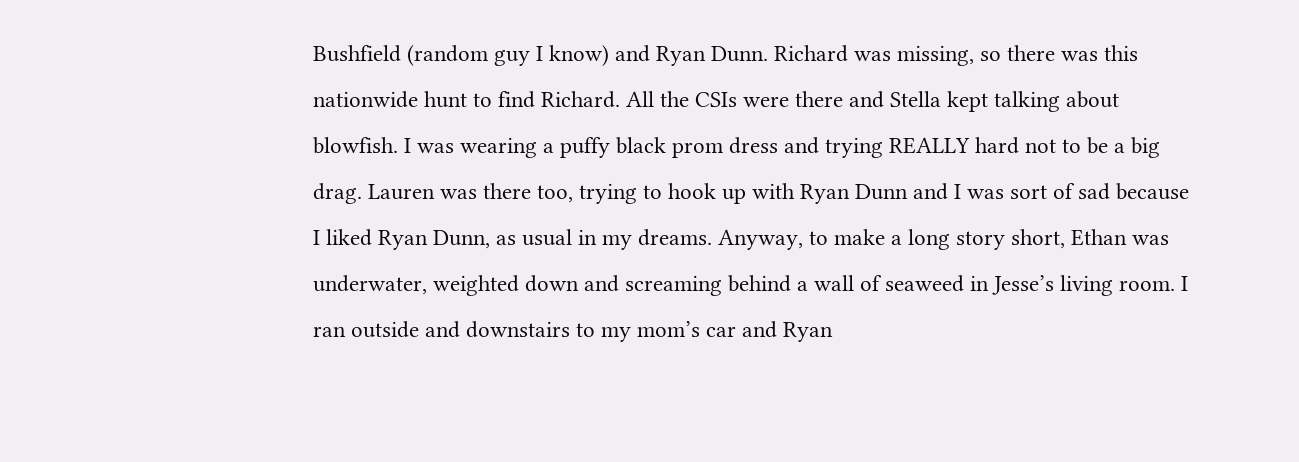Bushfield (random guy I know) and Ryan Dunn. Richard was missing, so there was this nationwide hunt to find Richard. All the CSIs were there and Stella kept talking about blowfish. I was wearing a puffy black prom dress and trying REALLY hard not to be a big drag. Lauren was there too, trying to hook up with Ryan Dunn and I was sort of sad because I liked Ryan Dunn, as usual in my dreams. Anyway, to make a long story short, Ethan was underwater, weighted down and screaming behind a wall of seaweed in Jesse’s living room. I ran outside and downstairs to my mom’s car and Ryan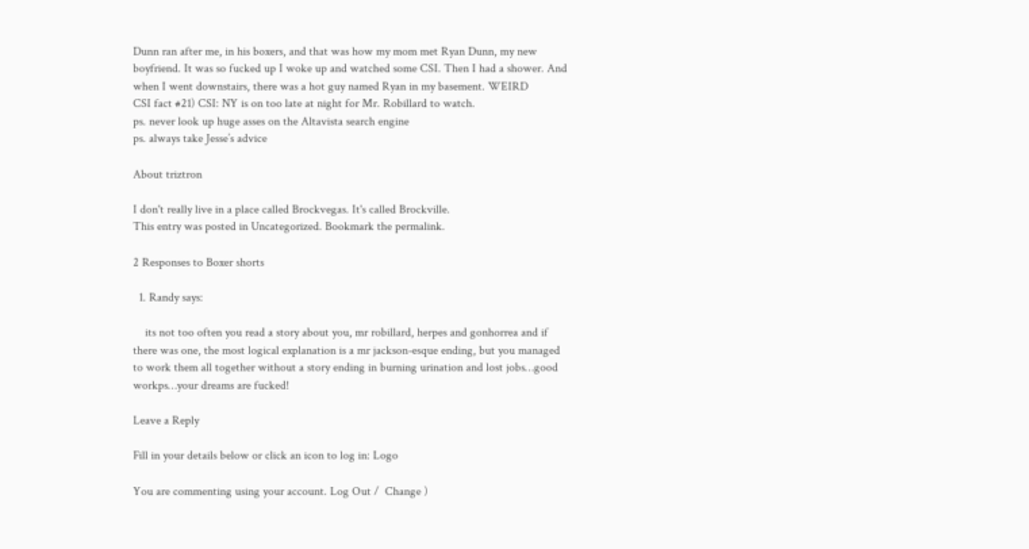Dunn ran after me, in his boxers, and that was how my mom met Ryan Dunn, my new boyfriend. It was so fucked up I woke up and watched some CSI. Then I had a shower. And when I went downstairs, there was a hot guy named Ryan in my basement. WEIRD
CSI fact #21) CSI: NY is on too late at night for Mr. Robillard to watch.
ps. never look up huge asses on the Altavista search engine
ps. always take Jesse’s advice

About triztron

I don't really live in a place called Brockvegas. It's called Brockville.
This entry was posted in Uncategorized. Bookmark the permalink.

2 Responses to Boxer shorts

  1. Randy says:

    its not too often you read a story about you, mr robillard, herpes and gonhorrea and if there was one, the most logical explanation is a mr jackson-esque ending, but you managed to work them all together without a story ending in burning urination and lost jobs…good workps…your dreams are fucked!

Leave a Reply

Fill in your details below or click an icon to log in: Logo

You are commenting using your account. Log Out /  Change )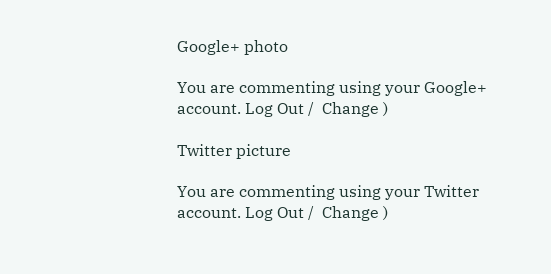Google+ photo

You are commenting using your Google+ account. Log Out /  Change )

Twitter picture

You are commenting using your Twitter account. Log Out /  Change )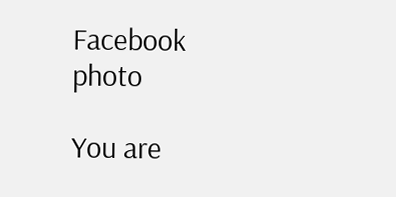Facebook photo

You are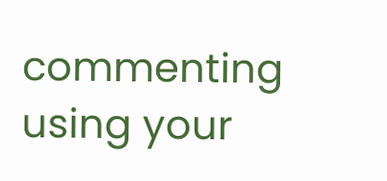commenting using your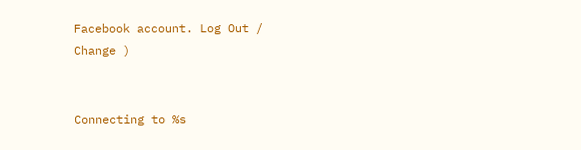Facebook account. Log Out /  Change )


Connecting to %s